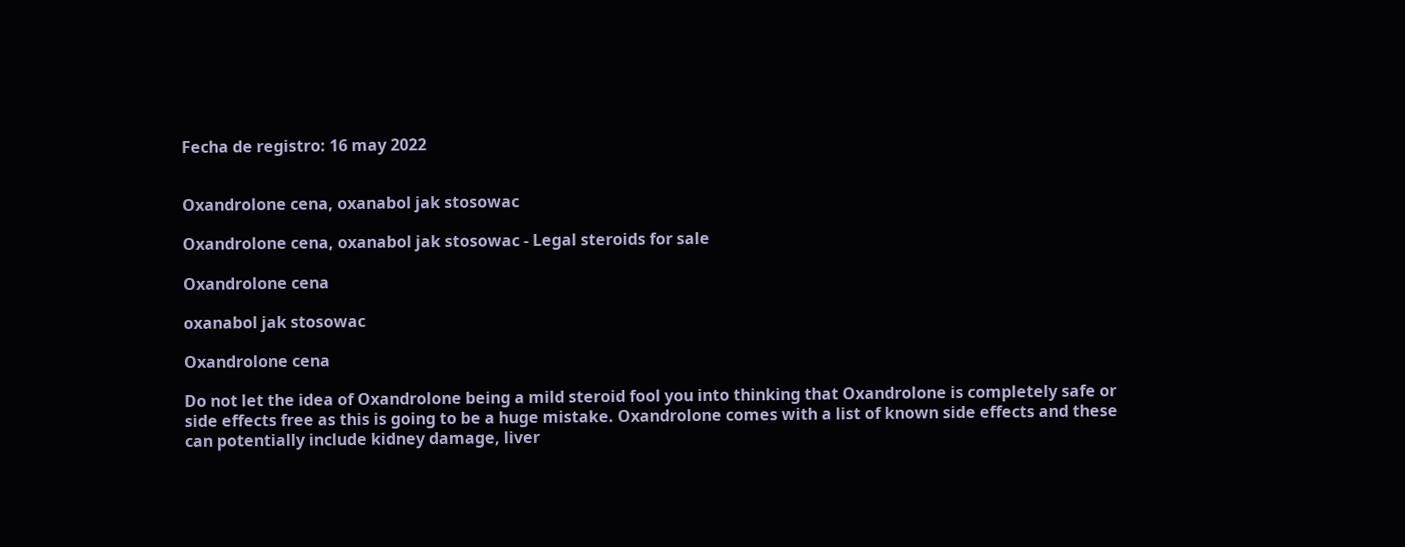Fecha de registro: 16 may 2022


Oxandrolone cena, oxanabol jak stosowac

Oxandrolone cena, oxanabol jak stosowac - Legal steroids for sale

Oxandrolone cena

oxanabol jak stosowac

Oxandrolone cena

Do not let the idea of Oxandrolone being a mild steroid fool you into thinking that Oxandrolone is completely safe or side effects free as this is going to be a huge mistake. Oxandrolone comes with a list of known side effects and these can potentially include kidney damage, liver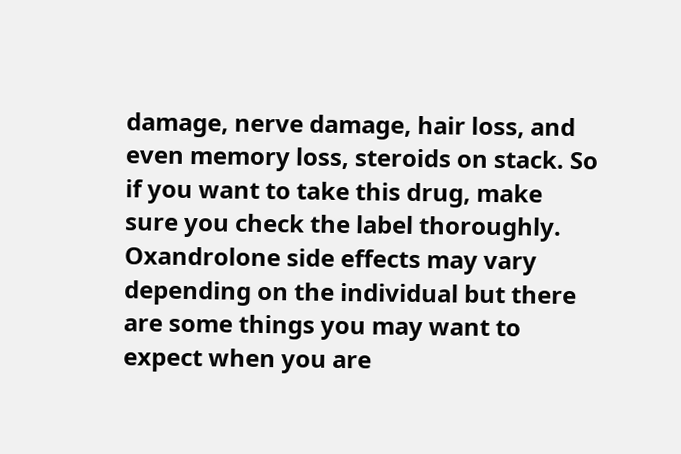damage, nerve damage, hair loss, and even memory loss, steroids on stack. So if you want to take this drug, make sure you check the label thoroughly. Oxandrolone side effects may vary depending on the individual but there are some things you may want to expect when you are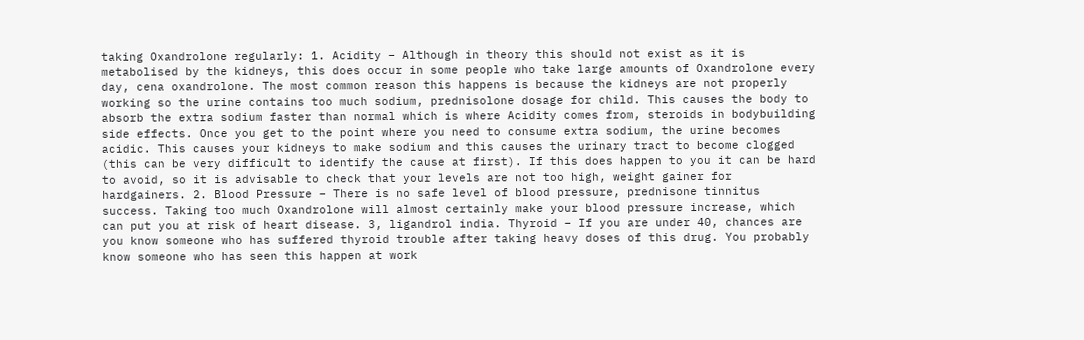taking Oxandrolone regularly: 1. Acidity – Although in theory this should not exist as it is metabolised by the kidneys, this does occur in some people who take large amounts of Oxandrolone every day, cena oxandrolone. The most common reason this happens is because the kidneys are not properly working so the urine contains too much sodium, prednisolone dosage for child. This causes the body to absorb the extra sodium faster than normal which is where Acidity comes from, steroids in bodybuilding side effects. Once you get to the point where you need to consume extra sodium, the urine becomes acidic. This causes your kidneys to make sodium and this causes the urinary tract to become clogged (this can be very difficult to identify the cause at first). If this does happen to you it can be hard to avoid, so it is advisable to check that your levels are not too high, weight gainer for hardgainers. 2. Blood Pressure – There is no safe level of blood pressure, prednisone tinnitus success. Taking too much Oxandrolone will almost certainly make your blood pressure increase, which can put you at risk of heart disease. 3, ligandrol india. Thyroid – If you are under 40, chances are you know someone who has suffered thyroid trouble after taking heavy doses of this drug. You probably know someone who has seen this happen at work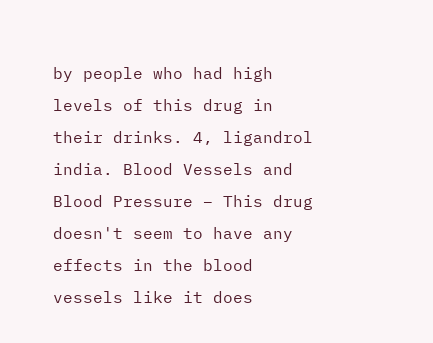by people who had high levels of this drug in their drinks. 4, ligandrol india. Blood Vessels and Blood Pressure – This drug doesn't seem to have any effects in the blood vessels like it does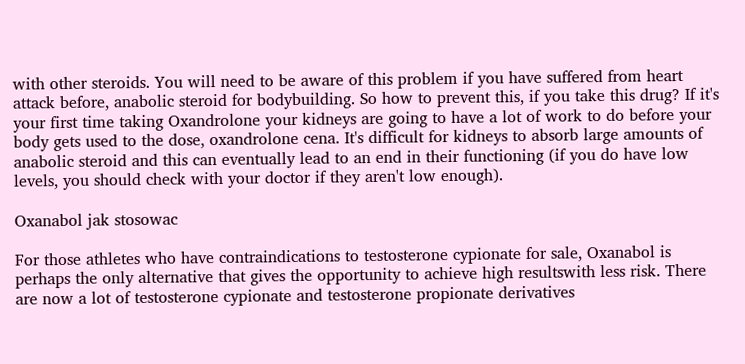with other steroids. You will need to be aware of this problem if you have suffered from heart attack before, anabolic steroid for bodybuilding. So how to prevent this, if you take this drug? If it's your first time taking Oxandrolone your kidneys are going to have a lot of work to do before your body gets used to the dose, oxandrolone cena. It's difficult for kidneys to absorb large amounts of anabolic steroid and this can eventually lead to an end in their functioning (if you do have low levels, you should check with your doctor if they aren't low enough).

Oxanabol jak stosowac

For those athletes who have contraindications to testosterone cypionate for sale, Oxanabol is perhaps the only alternative that gives the opportunity to achieve high resultswith less risk. There are now a lot of testosterone cypionate and testosterone propionate derivatives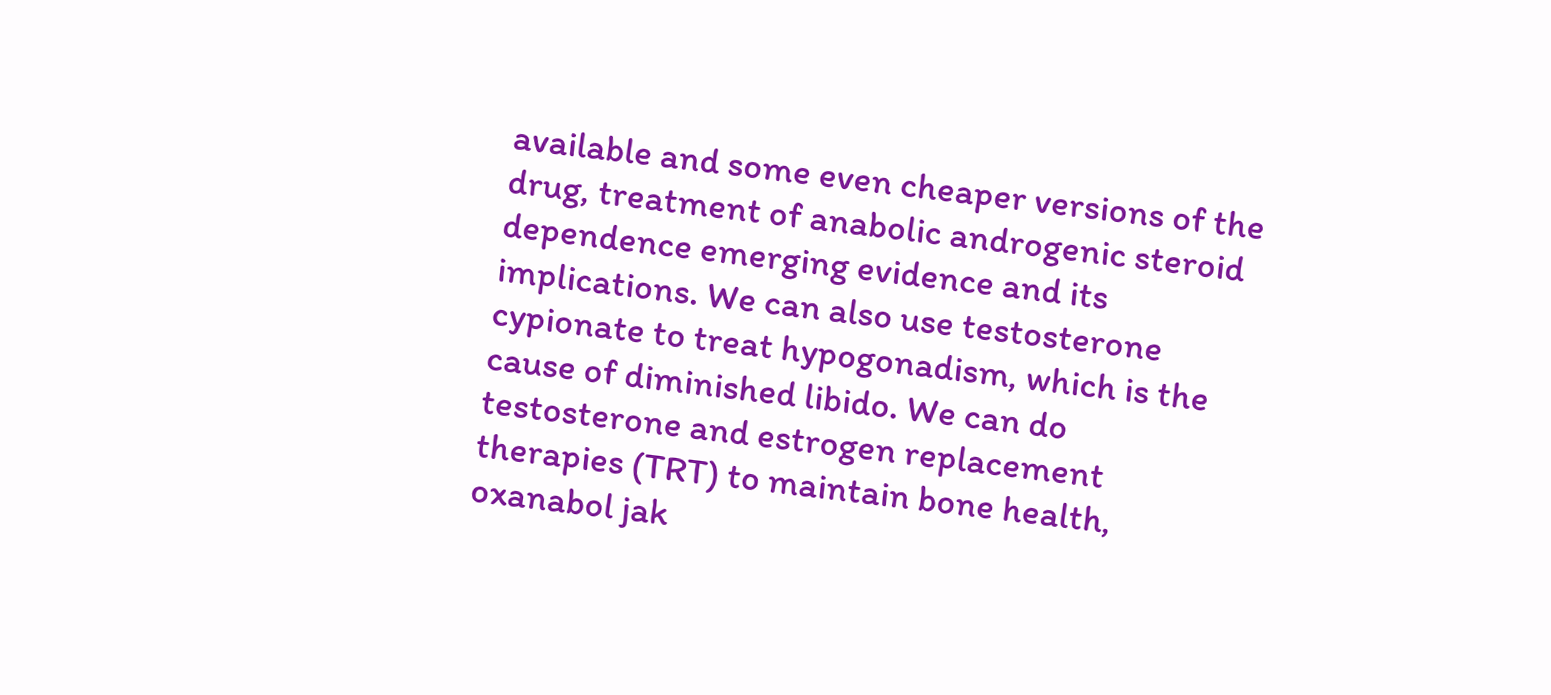available and some even cheaper versions of the drug, treatment of anabolic androgenic steroid dependence emerging evidence and its implications. We can also use testosterone cypionate to treat hypogonadism, which is the cause of diminished libido. We can do testosterone and estrogen replacement therapies (TRT) to maintain bone health, oxanabol jak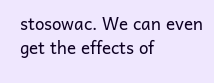stosowac. We can even get the effects of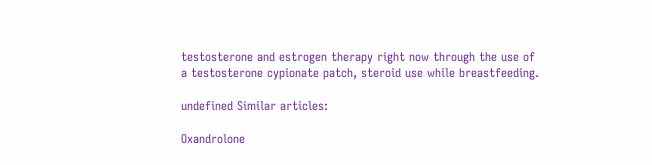testosterone and estrogen therapy right now through the use of a testosterone cypionate patch, steroid use while breastfeeding.

undefined Similar articles:

Oxandrolone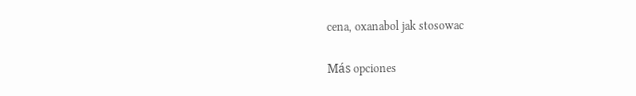cena, oxanabol jak stosowac

Más opciones